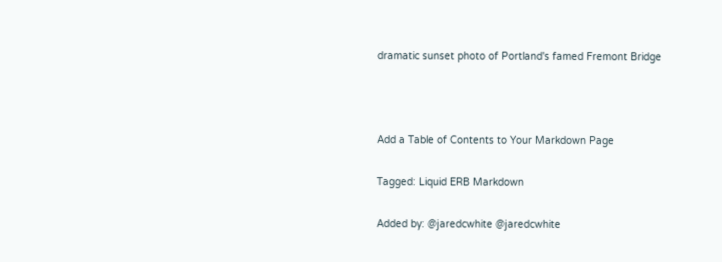dramatic sunset photo of Portland's famed Fremont Bridge



Add a Table of Contents to Your Markdown Page

Tagged: Liquid ERB Markdown

Added by: @jaredcwhite @jaredcwhite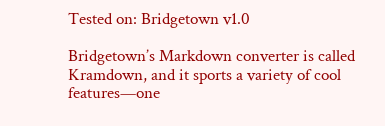Tested on: Bridgetown v1.0

Bridgetown’s Markdown converter is called Kramdown, and it sports a variety of cool features—one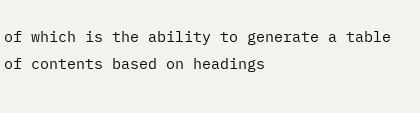of which is the ability to generate a table of contents based on headings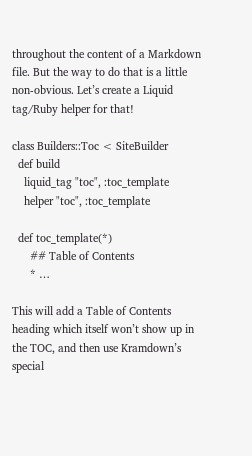throughout the content of a Markdown file. But the way to do that is a little non-obvious. Let’s create a Liquid tag/Ruby helper for that!

class Builders::Toc < SiteBuilder
  def build
    liquid_tag "toc", :toc_template
    helper "toc", :toc_template

  def toc_template(*)
      ## Table of Contents
      * …

This will add a Table of Contents heading which itself won’t show up in the TOC, and then use Kramdown’s special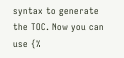syntax to generate the TOC. Now you can use {%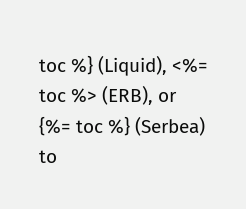toc %} (Liquid), <%= toc %> (ERB), or {%= toc %} (Serbea) to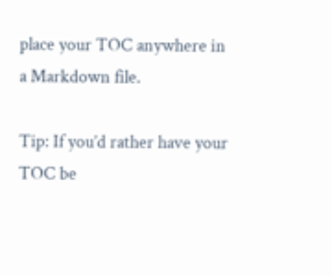place your TOC anywhere in a Markdown file.

Tip: If you’d rather have your TOC be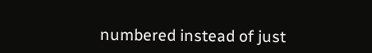numbered instead of just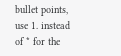bullet points, use 1. instead of * for the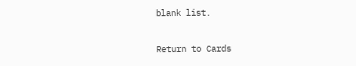blank list.

Return to Cards